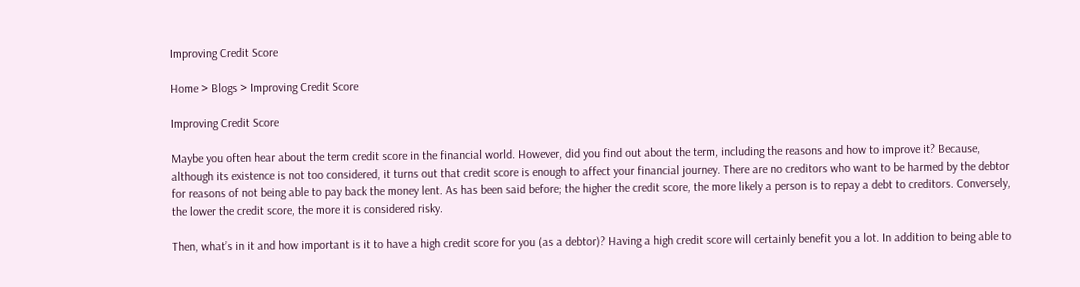Improving Credit Score

Home > Blogs > Improving Credit Score

Improving Credit Score

Maybe you often hear about the term credit score in the financial world. However, did you find out about the term, including the reasons and how to improve it? Because, although its existence is not too considered, it turns out that credit score is enough to affect your financial journey. There are no creditors who want to be harmed by the debtor for reasons of not being able to pay back the money lent. As has been said before; the higher the credit score, the more likely a person is to repay a debt to creditors. Conversely, the lower the credit score, the more it is considered risky.

Then, what’s in it and how important is it to have a high credit score for you (as a debtor)? Having a high credit score will certainly benefit you a lot. In addition to being able to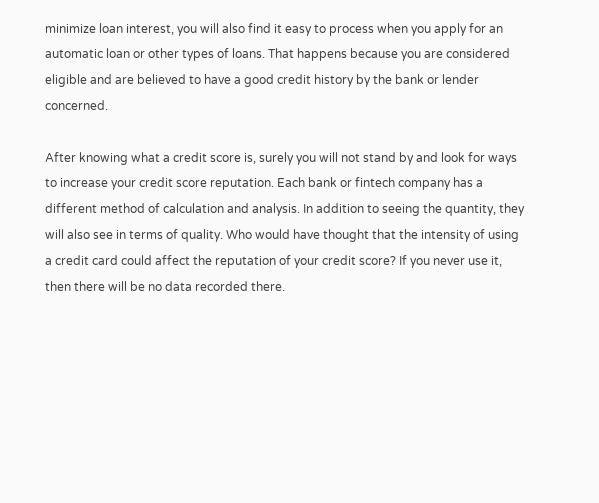minimize loan interest, you will also find it easy to process when you apply for an automatic loan or other types of loans. That happens because you are considered eligible and are believed to have a good credit history by the bank or lender concerned.

After knowing what a credit score is, surely you will not stand by and look for ways to increase your credit score reputation. Each bank or fintech company has a different method of calculation and analysis. In addition to seeing the quantity, they will also see in terms of quality. Who would have thought that the intensity of using a credit card could affect the reputation of your credit score? If you never use it, then there will be no data recorded there.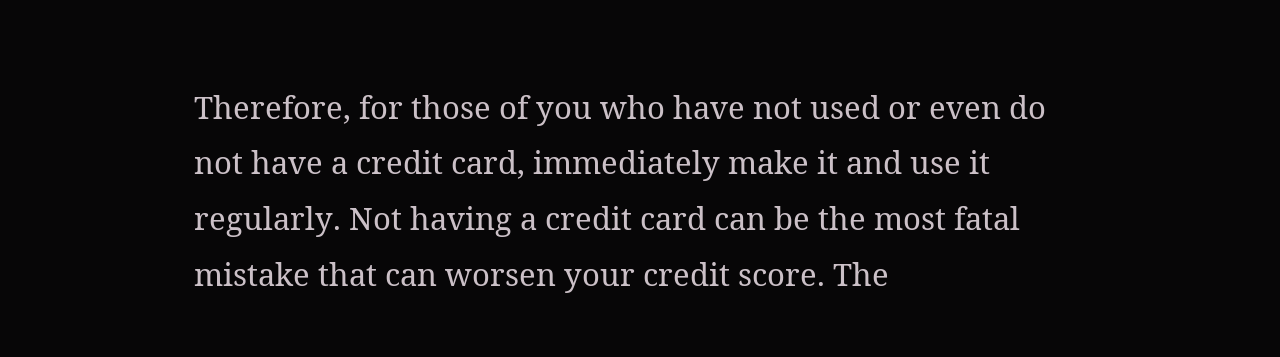Therefore, for those of you who have not used or even do not have a credit card, immediately make it and use it regularly. Not having a credit card can be the most fatal mistake that can worsen your credit score. The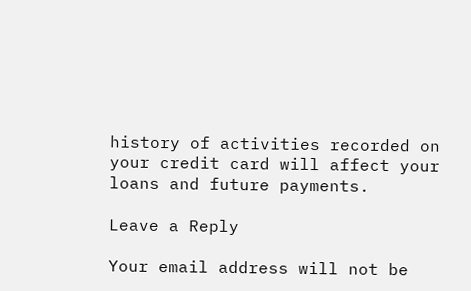history of activities recorded on your credit card will affect your loans and future payments.

Leave a Reply

Your email address will not be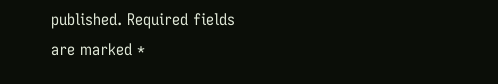published. Required fields are marked *